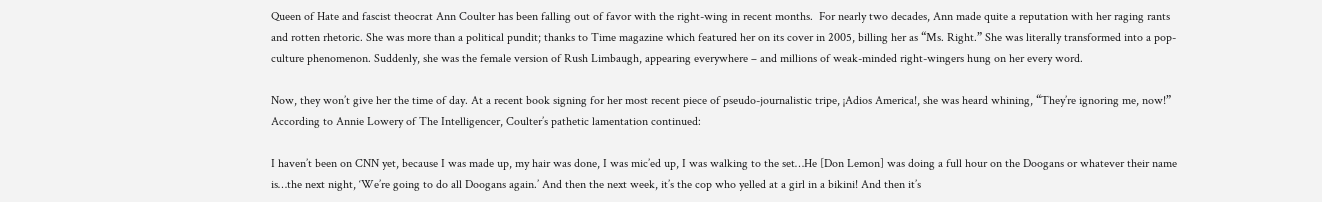Queen of Hate and fascist theocrat Ann Coulter has been falling out of favor with the right-wing in recent months.  For nearly two decades, Ann made quite a reputation with her raging rants and rotten rhetoric. She was more than a political pundit; thanks to Time magazine which featured her on its cover in 2005, billing her as “Ms. Right.” She was literally transformed into a pop-culture phenomenon. Suddenly, she was the female version of Rush Limbaugh, appearing everywhere – and millions of weak-minded right-wingers hung on her every word.

Now, they won’t give her the time of day. At a recent book signing for her most recent piece of pseudo-journalistic tripe, ¡Adios America!, she was heard whining, “They’re ignoring me, now!”  According to Annie Lowery of The Intelligencer, Coulter’s pathetic lamentation continued:

I haven’t been on CNN yet, because I was made up, my hair was done, I was mic’ed up, I was walking to the set…He [Don Lemon] was doing a full hour on the Doogans or whatever their name is…the next night, ‘We’re going to do all Doogans again.’ And then the next week, it’s the cop who yelled at a girl in a bikini! And then it’s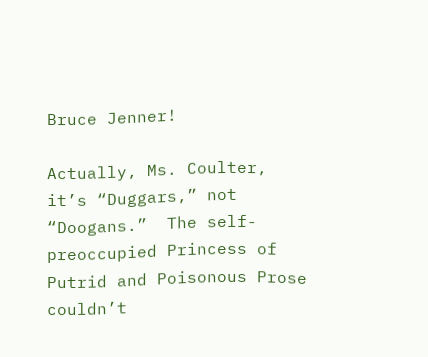Bruce Jenner!

Actually, Ms. Coulter, it’s “Duggars,” not “Doogans.”  The self-preoccupied Princess of Putrid and Poisonous Prose couldn’t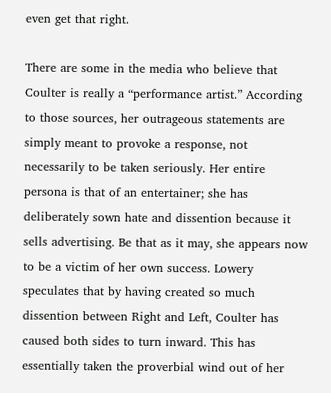even get that right.

There are some in the media who believe that Coulter is really a “performance artist.” According to those sources, her outrageous statements are simply meant to provoke a response, not necessarily to be taken seriously. Her entire persona is that of an entertainer; she has deliberately sown hate and dissention because it sells advertising. Be that as it may, she appears now to be a victim of her own success. Lowery speculates that by having created so much dissention between Right and Left, Coulter has caused both sides to turn inward. This has essentially taken the proverbial wind out of her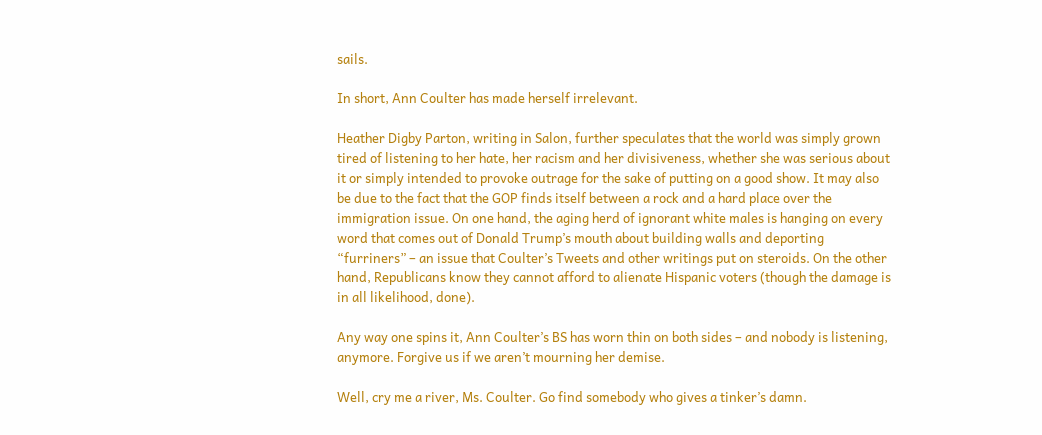sails.

In short, Ann Coulter has made herself irrelevant.

Heather Digby Parton, writing in Salon, further speculates that the world was simply grown tired of listening to her hate, her racism and her divisiveness, whether she was serious about it or simply intended to provoke outrage for the sake of putting on a good show. It may also be due to the fact that the GOP finds itself between a rock and a hard place over the immigration issue. On one hand, the aging herd of ignorant white males is hanging on every word that comes out of Donald Trump’s mouth about building walls and deporting “furriners” – an issue that Coulter’s Tweets and other writings put on steroids. On the other hand, Republicans know they cannot afford to alienate Hispanic voters (though the damage is in all likelihood, done).

Any way one spins it, Ann Coulter’s BS has worn thin on both sides – and nobody is listening, anymore. Forgive us if we aren’t mourning her demise.

Well, cry me a river, Ms. Coulter. Go find somebody who gives a tinker’s damn.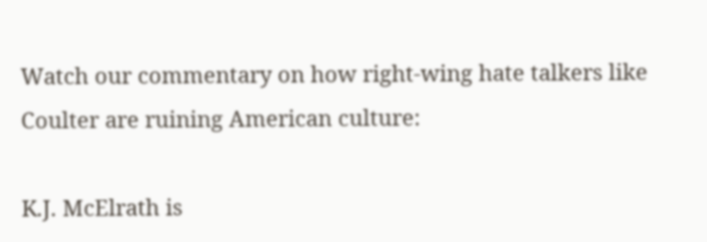Watch our commentary on how right-wing hate talkers like Coulter are ruining American culture:

K.J. McElrath is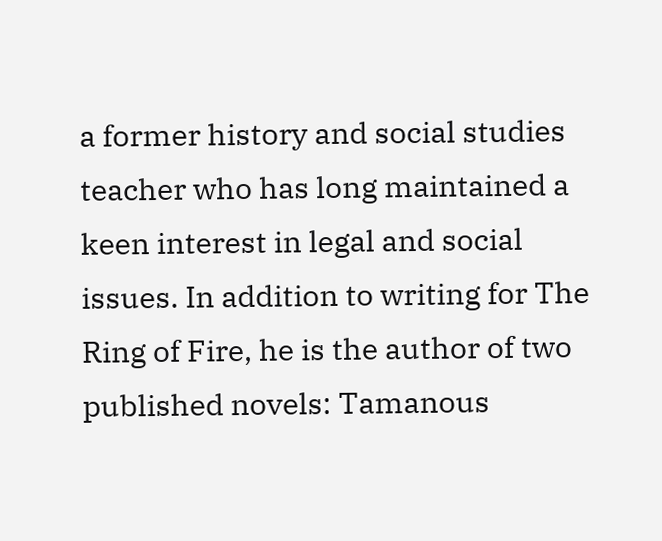a former history and social studies teacher who has long maintained a keen interest in legal and social issues. In addition to writing for The Ring of Fire, he is the author of two published novels: Tamanous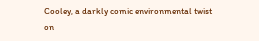Cooley, a darkly comic environmental twist on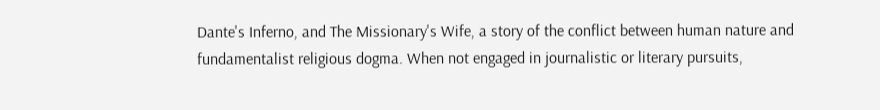Dante's Inferno, and The Missionary's Wife, a story of the conflict between human nature and fundamentalist religious dogma. When not engaged in journalistic or literary pursuits,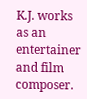K.J. works as an entertainer and film composer.